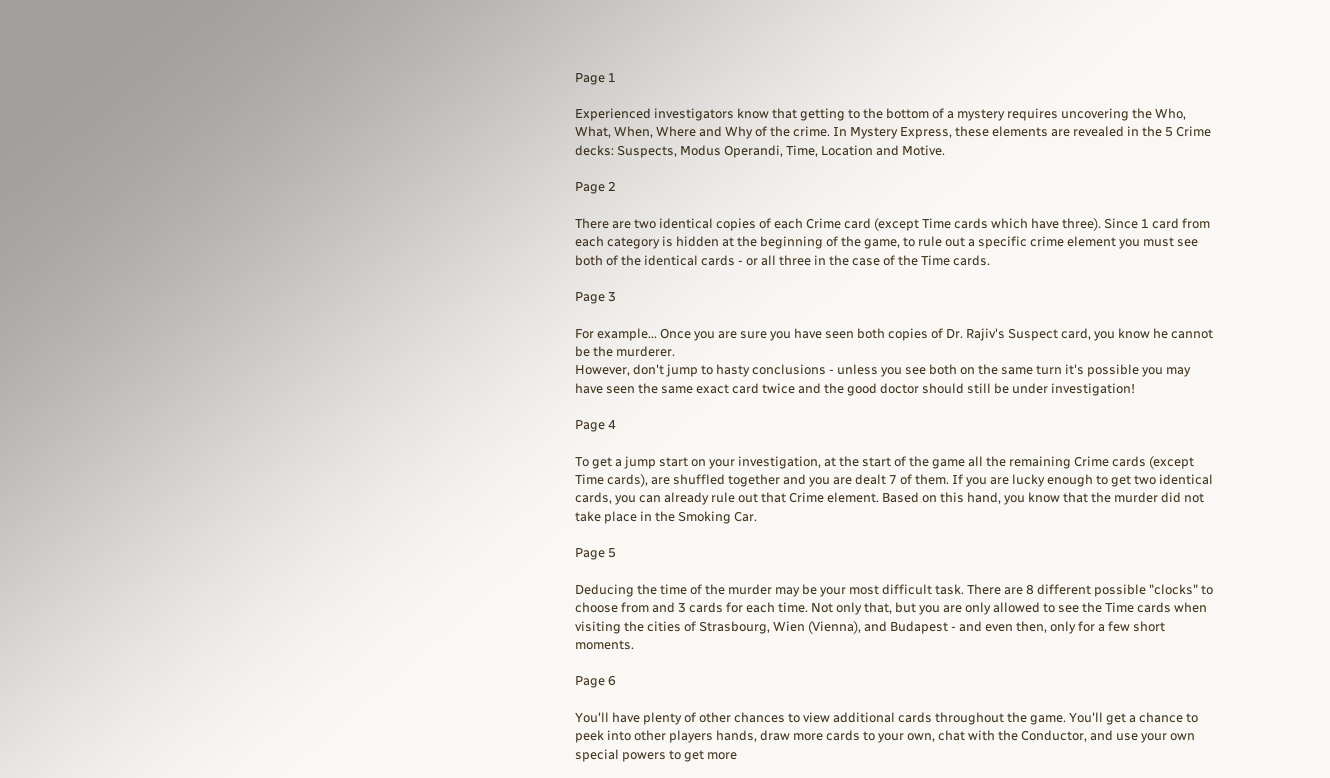Page 1

Experienced investigators know that getting to the bottom of a mystery requires uncovering the Who, What, When, Where and Why of the crime. In Mystery Express, these elements are revealed in the 5 Crime decks: Suspects, Modus Operandi, Time, Location and Motive.

Page 2

There are two identical copies of each Crime card (except Time cards which have three). Since 1 card from each category is hidden at the beginning of the game, to rule out a specific crime element you must see both of the identical cards - or all three in the case of the Time cards.

Page 3

For example... Once you are sure you have seen both copies of Dr. Rajiv's Suspect card, you know he cannot be the murderer.
However, don't jump to hasty conclusions - unless you see both on the same turn it's possible you may have seen the same exact card twice and the good doctor should still be under investigation!

Page 4

To get a jump start on your investigation, at the start of the game all the remaining Crime cards (except Time cards), are shuffled together and you are dealt 7 of them. If you are lucky enough to get two identical cards, you can already rule out that Crime element. Based on this hand, you know that the murder did not take place in the Smoking Car.

Page 5

Deducing the time of the murder may be your most difficult task. There are 8 different possible "clocks" to choose from and 3 cards for each time. Not only that, but you are only allowed to see the Time cards when visiting the cities of Strasbourg, Wien (Vienna), and Budapest - and even then, only for a few short moments.

Page 6

You'll have plenty of other chances to view additional cards throughout the game. You'll get a chance to peek into other players hands, draw more cards to your own, chat with the Conductor, and use your own special powers to get more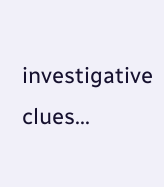investigative clues...